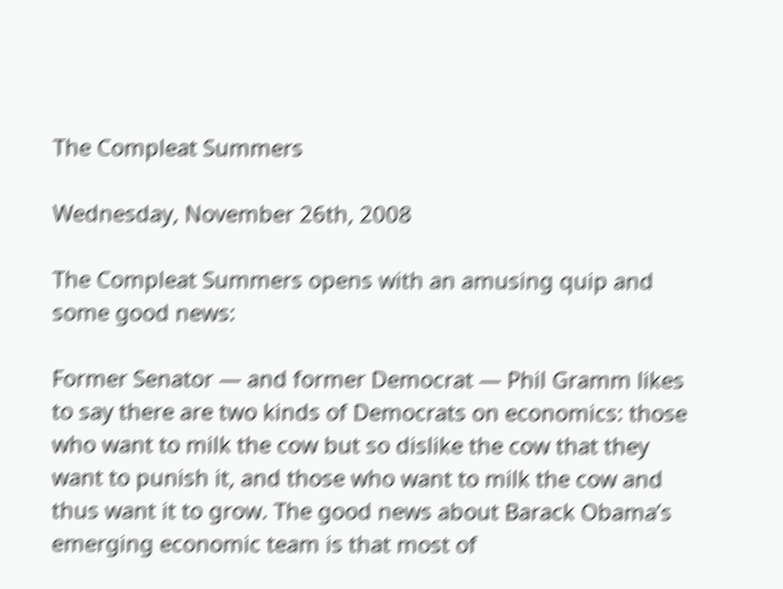The Compleat Summers

Wednesday, November 26th, 2008

The Compleat Summers opens with an amusing quip and some good news:

Former Senator — and former Democrat — Phil Gramm likes to say there are two kinds of Democrats on economics: those who want to milk the cow but so dislike the cow that they want to punish it, and those who want to milk the cow and thus want it to grow. The good news about Barack Obama’s emerging economic team is that most of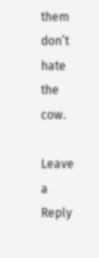them don’t hate the cow.

Leave a Reply